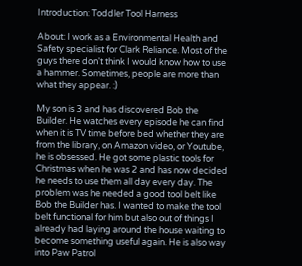Introduction: Toddler Tool Harness

About: I work as a Environmental Health and Safety specialist for Clark Reliance. Most of the guys there don't think I would know how to use a hammer. Sometimes, people are more than what they appear. :)

My son is 3 and has discovered Bob the Builder. He watches every episode he can find when it is TV time before bed whether they are from the library, on Amazon video, or Youtube, he is obsessed. He got some plastic tools for Christmas when he was 2 and has now decided he needs to use them all day every day. The problem was he needed a good tool belt like Bob the Builder has. I wanted to make the tool belt functional for him but also out of things I already had laying around the house waiting to become something useful again. He is also way into Paw Patrol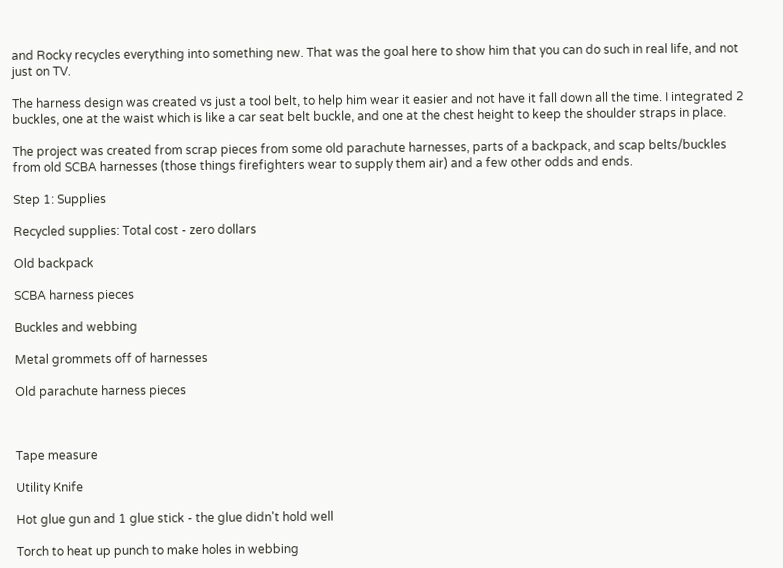and Rocky recycles everything into something new. That was the goal here to show him that you can do such in real life, and not just on TV.

The harness design was created vs just a tool belt, to help him wear it easier and not have it fall down all the time. I integrated 2 buckles, one at the waist which is like a car seat belt buckle, and one at the chest height to keep the shoulder straps in place.

The project was created from scrap pieces from some old parachute harnesses, parts of a backpack, and scap belts/buckles from old SCBA harnesses (those things firefighters wear to supply them air) and a few other odds and ends.

Step 1: Supplies

Recycled supplies: Total cost - zero dollars

Old backpack

SCBA harness pieces

Buckles and webbing

Metal grommets off of harnesses

Old parachute harness pieces



Tape measure

Utility Knife

Hot glue gun and 1 glue stick - the glue didn't hold well

Torch to heat up punch to make holes in webbing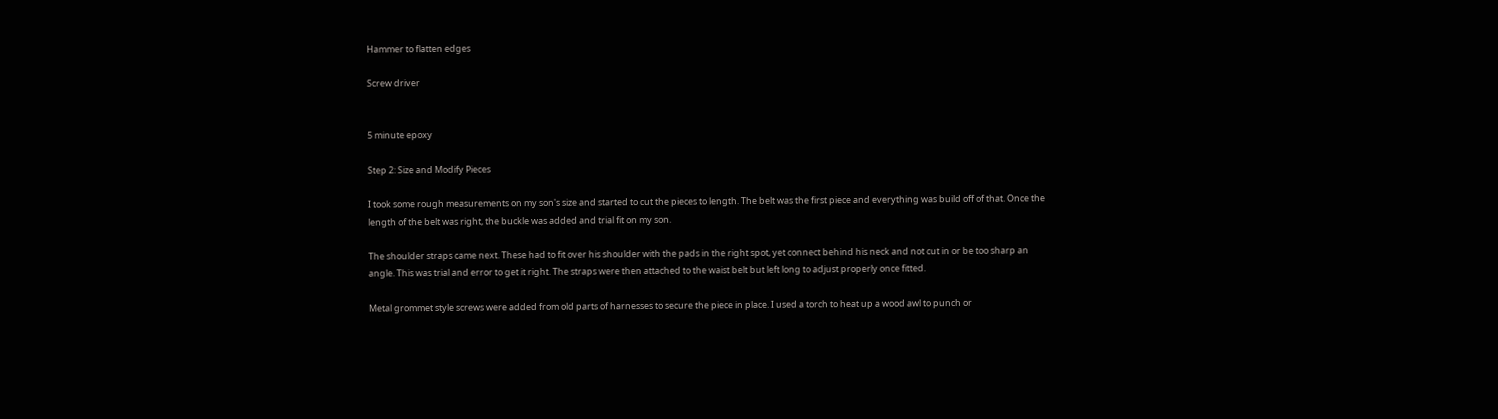Hammer to flatten edges

Screw driver


5 minute epoxy

Step 2: Size and Modify Pieces

I took some rough measurements on my son's size and started to cut the pieces to length. The belt was the first piece and everything was build off of that. Once the length of the belt was right, the buckle was added and trial fit on my son.

The shoulder straps came next. These had to fit over his shoulder with the pads in the right spot, yet connect behind his neck and not cut in or be too sharp an angle. This was trial and error to get it right. The straps were then attached to the waist belt but left long to adjust properly once fitted.

Metal grommet style screws were added from old parts of harnesses to secure the piece in place. I used a torch to heat up a wood awl to punch or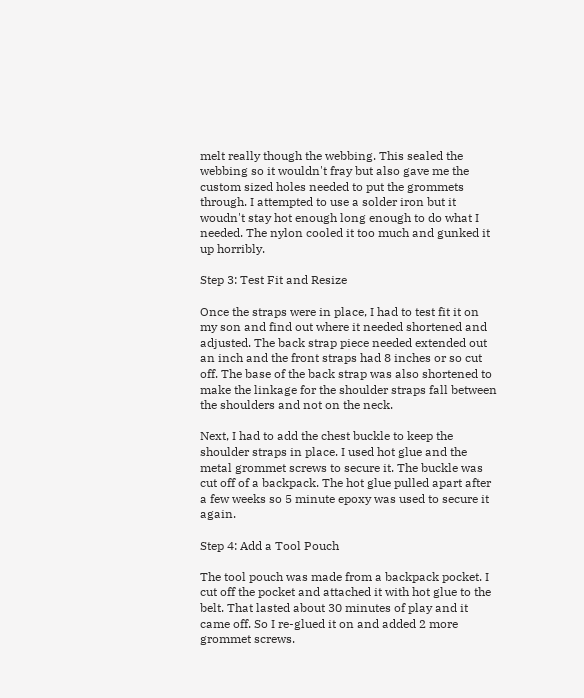melt really though the webbing. This sealed the webbing so it wouldn't fray but also gave me the custom sized holes needed to put the grommets through. I attempted to use a solder iron but it woudn't stay hot enough long enough to do what I needed. The nylon cooled it too much and gunked it up horribly.

Step 3: Test Fit and Resize

Once the straps were in place, I had to test fit it on my son and find out where it needed shortened and adjusted. The back strap piece needed extended out an inch and the front straps had 8 inches or so cut off. The base of the back strap was also shortened to make the linkage for the shoulder straps fall between the shoulders and not on the neck.

Next, I had to add the chest buckle to keep the shoulder straps in place. I used hot glue and the metal grommet screws to secure it. The buckle was cut off of a backpack. The hot glue pulled apart after a few weeks so 5 minute epoxy was used to secure it again.

Step 4: Add a Tool Pouch

The tool pouch was made from a backpack pocket. I cut off the pocket and attached it with hot glue to the belt. That lasted about 30 minutes of play and it came off. So I re-glued it on and added 2 more grommet screws.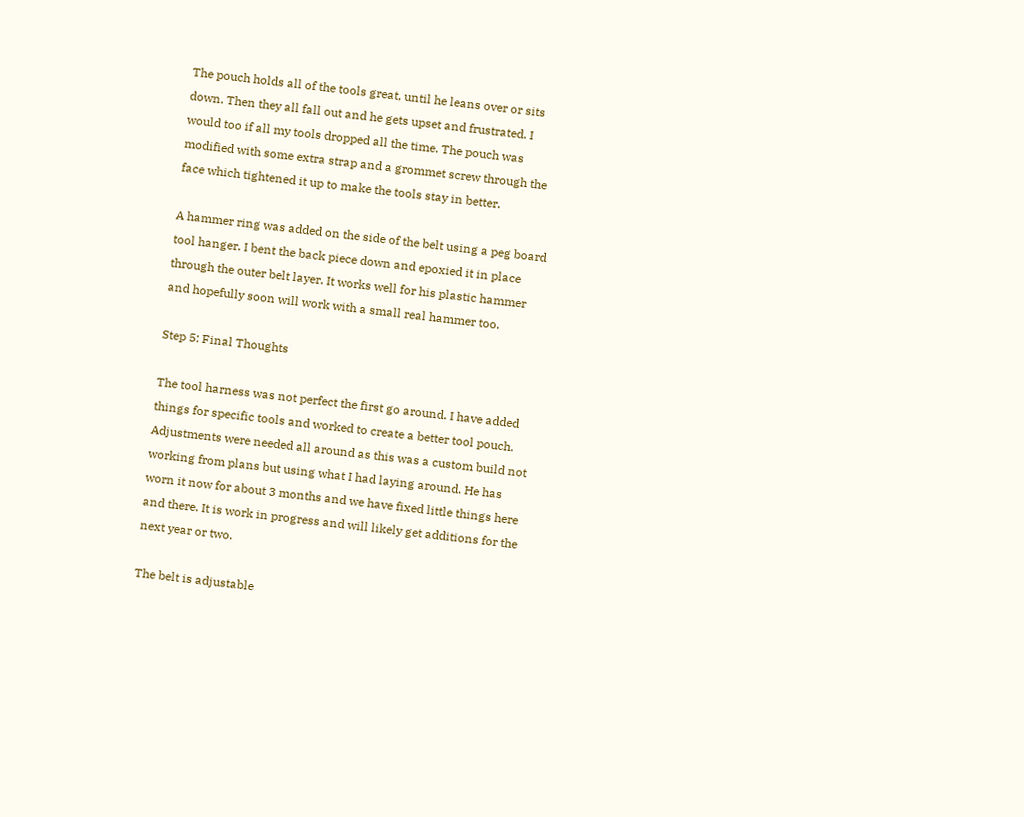The pouch holds all of the tools great, until he leans over or sits down. Then they all fall out and he gets upset and frustrated. I would too if all my tools dropped all the time. The pouch was modified with some extra strap and a grommet screw through the face which tightened it up to make the tools stay in better.

A hammer ring was added on the side of the belt using a peg board tool hanger. I bent the back piece down and epoxied it in place through the outer belt layer. It works well for his plastic hammer and hopefully soon will work with a small real hammer too.

Step 5: Final Thoughts

The tool harness was not perfect the first go around. I have added things for specific tools and worked to create a better tool pouch. Adjustments were needed all around as this was a custom build not working from plans but using what I had laying around. He has worn it now for about 3 months and we have fixed little things here and there. It is work in progress and will likely get additions for the next year or two.

The belt is adjustable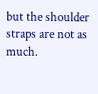but the shoulder straps are not as much.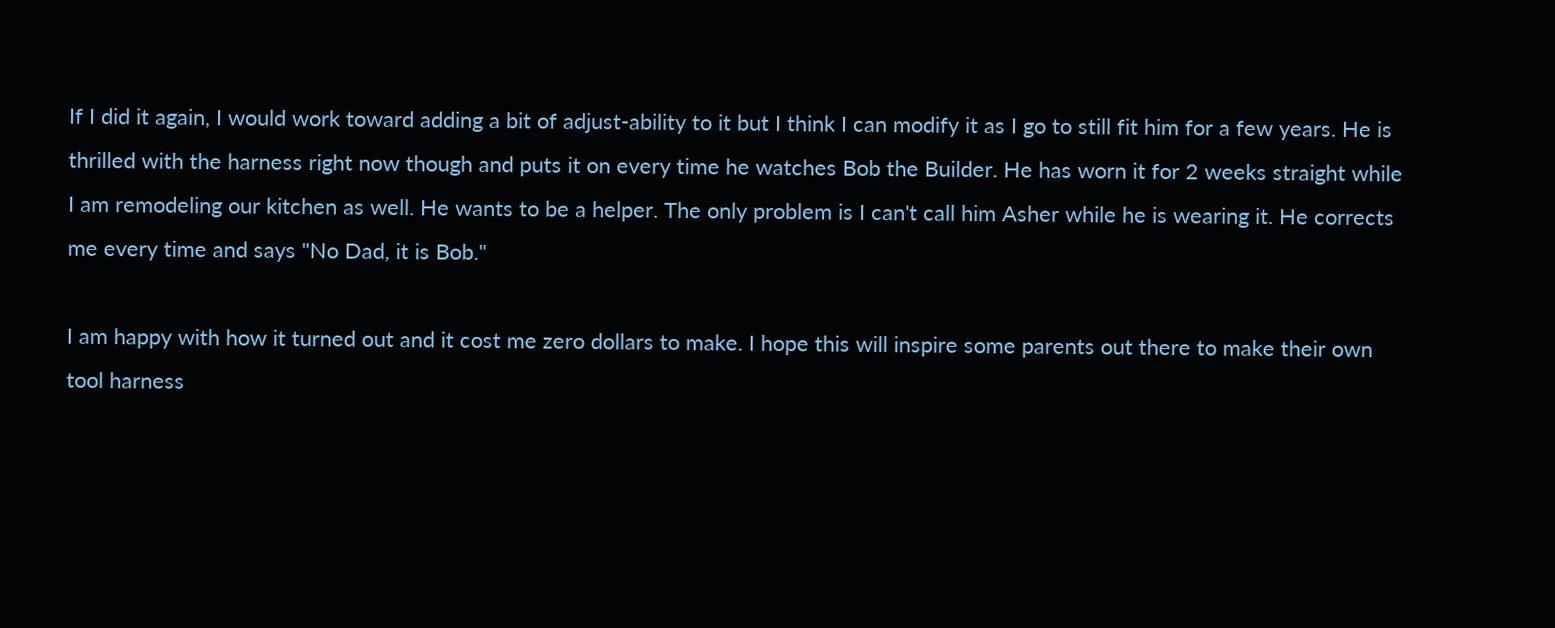If I did it again, I would work toward adding a bit of adjust-ability to it but I think I can modify it as I go to still fit him for a few years. He is thrilled with the harness right now though and puts it on every time he watches Bob the Builder. He has worn it for 2 weeks straight while I am remodeling our kitchen as well. He wants to be a helper. The only problem is I can't call him Asher while he is wearing it. He corrects me every time and says "No Dad, it is Bob."

I am happy with how it turned out and it cost me zero dollars to make. I hope this will inspire some parents out there to make their own tool harness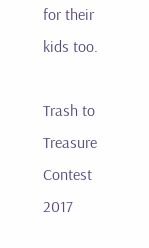for their kids too.

Trash to Treasure Contest 2017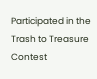Participated in the
Trash to Treasure Contest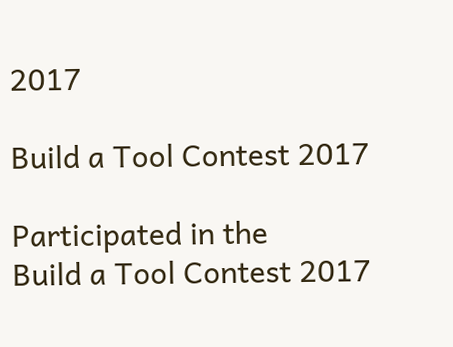2017

Build a Tool Contest 2017

Participated in the
Build a Tool Contest 2017